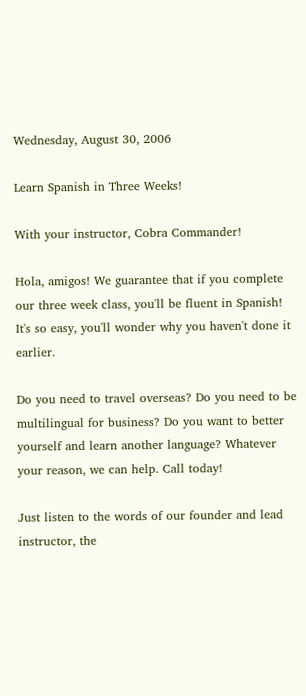Wednesday, August 30, 2006

Learn Spanish in Three Weeks!

With your instructor, Cobra Commander!

Hola, amigos! We guarantee that if you complete our three week class, you'll be fluent in Spanish! It's so easy, you'll wonder why you haven't done it earlier.

Do you need to travel overseas? Do you need to be multilingual for business? Do you want to better yourself and learn another language? Whatever your reason, we can help. Call today!

Just listen to the words of our founder and lead instructor, the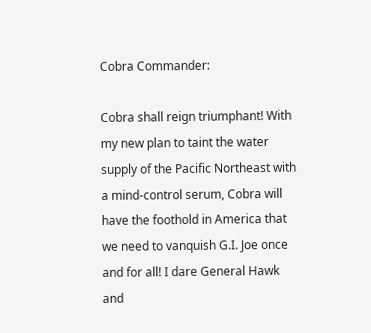Cobra Commander:

Cobra shall reign triumphant! With my new plan to taint the water supply of the Pacific Northeast with a mind-control serum, Cobra will have the foothold in America that we need to vanquish G.I. Joe once and for all! I dare General Hawk and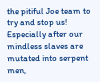the pitiful Joe team to try and stop us! Especially after our mindless slaves are mutated into serpent men,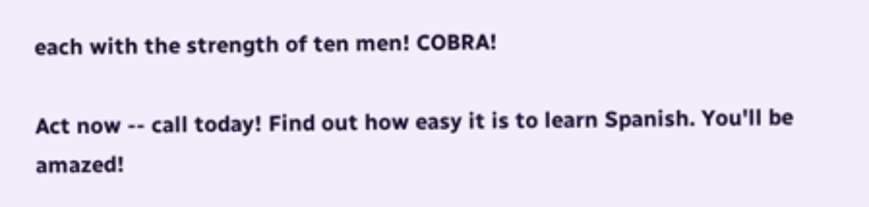each with the strength of ten men! COBRA!

Act now -- call today! Find out how easy it is to learn Spanish. You'll be amazed!